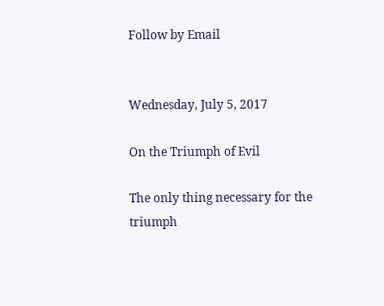Follow by Email


Wednesday, July 5, 2017

On the Triumph of Evil

The only thing necessary for the triumph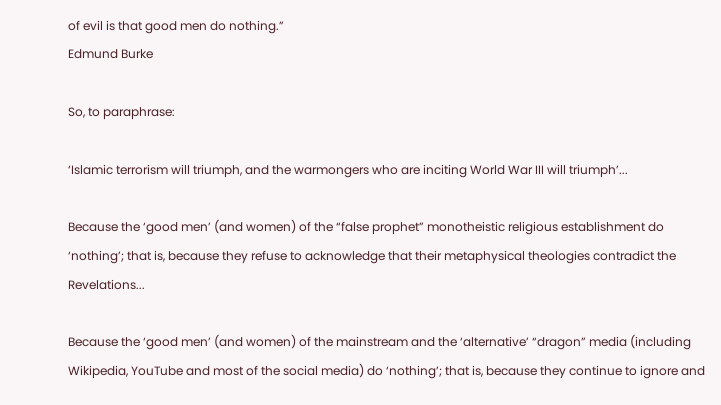of evil is that good men do nothing.”
Edmund Burke

So, to paraphrase:

‘Islamic terrorism will triumph, and the warmongers who are inciting World War III will triumph’...

Because the ‘good men’ (and women) of the “false prophet” monotheistic religious establishment do ‘nothing’; that is, because they refuse to acknowledge that their metaphysical theologies contradict the Revelations...

Because the ‘good men’ (and women) of the mainstream and the ‘alternative’ “dragon” media (including Wikipedia, YouTube and most of the social media) do ‘nothing’; that is, because they continue to ignore and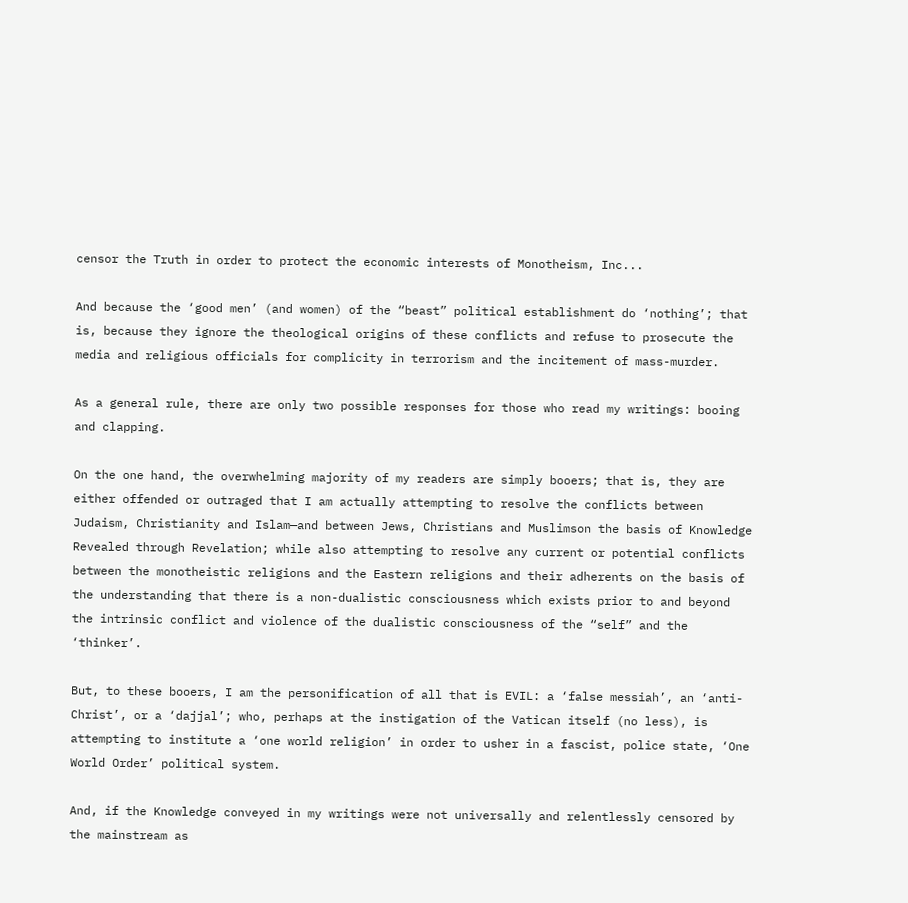censor the Truth in order to protect the economic interests of Monotheism, Inc...

And because the ‘good men’ (and women) of the “beast” political establishment do ‘nothing’; that is, because they ignore the theological origins of these conflicts and refuse to prosecute the media and religious officials for complicity in terrorism and the incitement of mass-murder.

As a general rule, there are only two possible responses for those who read my writings: booing and clapping.

On the one hand, the overwhelming majority of my readers are simply booers; that is, they are either offended or outraged that I am actually attempting to resolve the conflicts between Judaism, Christianity and Islam—and between Jews, Christians and Muslimson the basis of Knowledge Revealed through Revelation; while also attempting to resolve any current or potential conflicts between the monotheistic religions and the Eastern religions and their adherents on the basis of the understanding that there is a non-dualistic consciousness which exists prior to and beyond the intrinsic conflict and violence of the dualistic consciousness of the “self” and the ‘thinker’.

But, to these booers, I am the personification of all that is EVIL: a ‘false messiah’, an ‘anti-Christ’, or a ‘dajjal’; who, perhaps at the instigation of the Vatican itself (no less), is attempting to institute a ‘one world religion’ in order to usher in a fascist, police state, ‘One World Order’ political system.

And, if the Knowledge conveyed in my writings were not universally and relentlessly censored by the mainstream as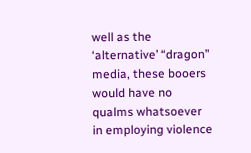well as the ‘alternative’ “dragon” media, these booers would have no qualms whatsoever in employing violence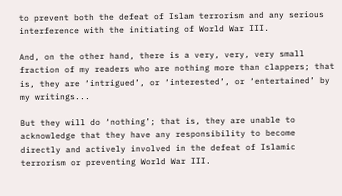to prevent both the defeat of Islam terrorism and any serious interference with the initiating of World War III.

And, on the other hand, there is a very, very, very small fraction of my readers who are nothing more than clappers; that is, they are ‘intrigued’, or ‘interested’, or ‘entertained’ by my writings...

But they will do ‘nothing’; that is, they are unable to acknowledge that they have any responsibility to become directly and actively involved in the defeat of Islamic terrorism or preventing World War III.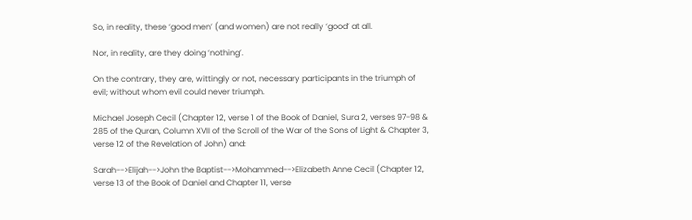So, in reality, these ‘good men’ (and women) are not really ‘good’ at all.

Nor, in reality, are they doing ‘nothing’.

On the contrary, they are, wittingly or not, necessary participants in the triumph of evil; without whom evil could never triumph.

Michael Joseph Cecil (Chapter 12, verse 1 of the Book of Daniel, Sura 2, verses 97-98 & 285 of the Quran, Column XVII of the Scroll of the War of the Sons of Light & Chapter 3, verse 12 of the Revelation of John) and:

Sarah-->Elijah-->John the Baptist-->Mohammed-->Elizabeth Anne Cecil (Chapter 12, verse 13 of the Book of Daniel and Chapter 11, verse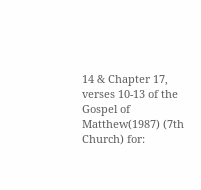14 & Chapter 17, verses 10-13 of the Gospel of Matthew(1987) (7th Church) for: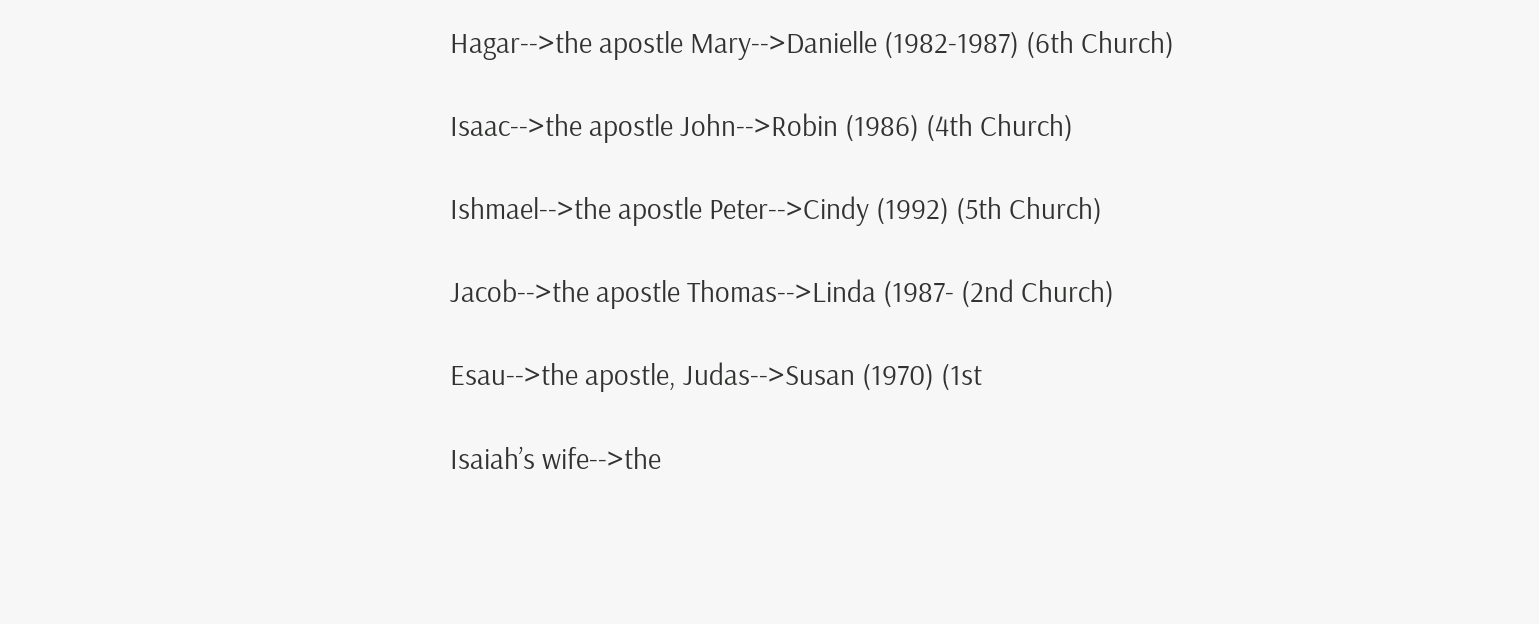Hagar-->the apostle Mary-->Danielle (1982-1987) (6th Church)

Isaac-->the apostle John-->Robin (1986) (4th Church)

Ishmael-->the apostle Peter-->Cindy (1992) (5th Church)

Jacob-->the apostle Thomas-->Linda (1987- (2nd Church)

Esau-->the apostle, Judas-->Susan (1970) (1st

Isaiah’s wife-->the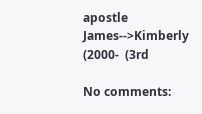apostle James-->Kimberly (2000-  (3rd

No comments: